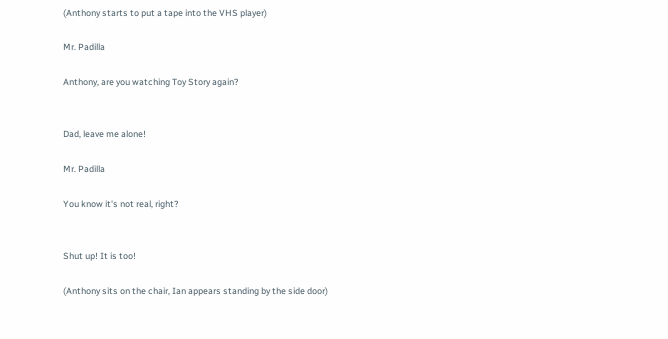(Anthony starts to put a tape into the VHS player)

Mr. Padilla

Anthony, are you watching Toy Story again?


Dad, leave me alone!

Mr. Padilla

You know it's not real, right?


Shut up! It is too!

(Anthony sits on the chair, Ian appears standing by the side door)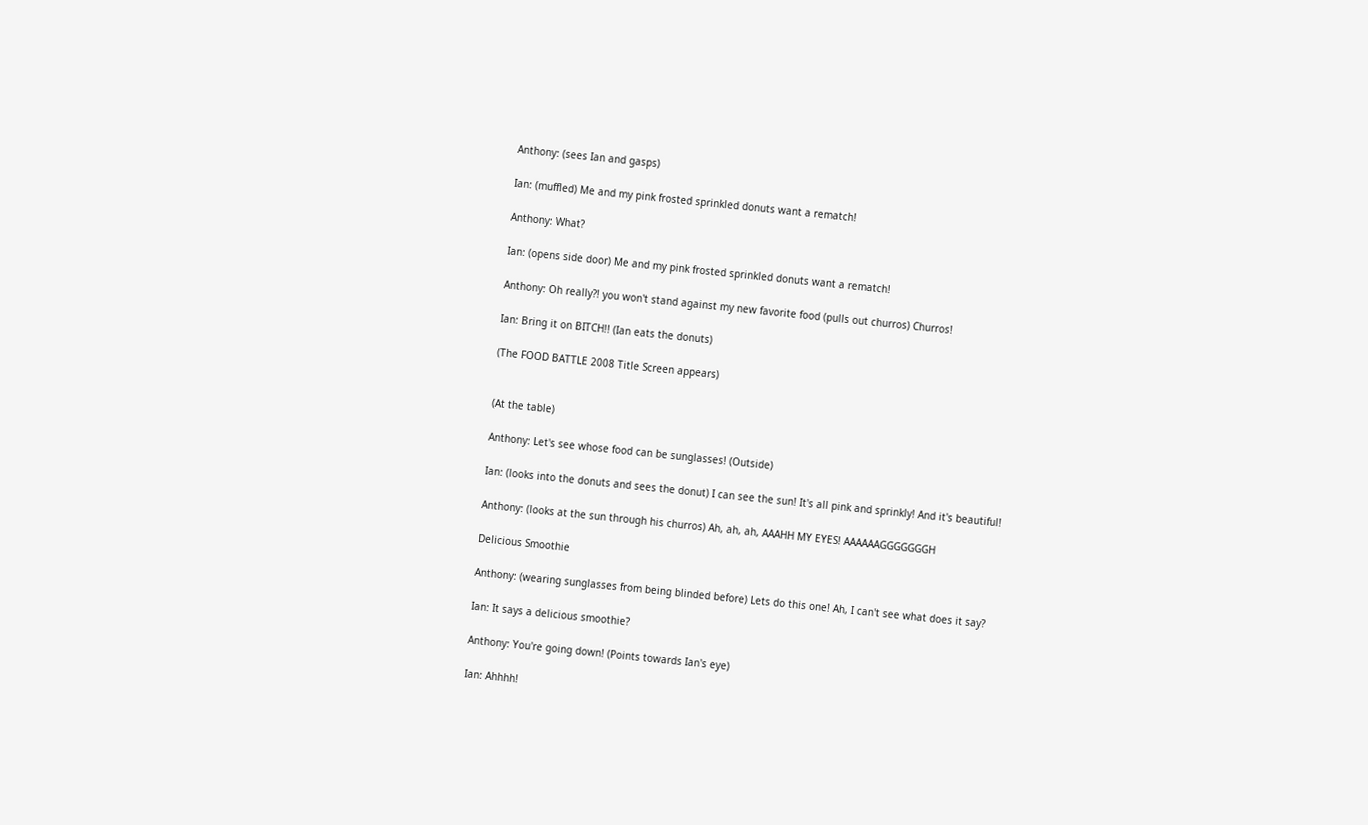Anthony: (sees Ian and gasps)

Ian: (muffled) Me and my pink frosted sprinkled donuts want a rematch!

Anthony: What?

Ian: (opens side door) Me and my pink frosted sprinkled donuts want a rematch!

Anthony: Oh really?! you won't stand against my new favorite food (pulls out churros) Churros!

Ian: Bring it on BITCH!! (Ian eats the donuts)

(The FOOD BATTLE 2008 Title Screen appears)


(At the table)

Anthony: Let's see whose food can be sunglasses! (Outside)

Ian: (looks into the donuts and sees the donut) I can see the sun! It's all pink and sprinkly! And it's beautiful!

Anthony: (looks at the sun through his churros) Ah, ah, ah, AAAHH MY EYES! AAAAAAGGGGGGGH

Delicious Smoothie

Anthony: (wearing sunglasses from being blinded before) Lets do this one! Ah, I can't see what does it say?

Ian: It says a delicious smoothie?

Anthony: You're going down! (Points towards Ian's eye)

Ian: Ahhhh!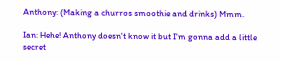Anthony: (Making a churros smoothie and drinks) Mmm.

Ian: Hehe! Anthony doesn't know it but I'm gonna add a little secret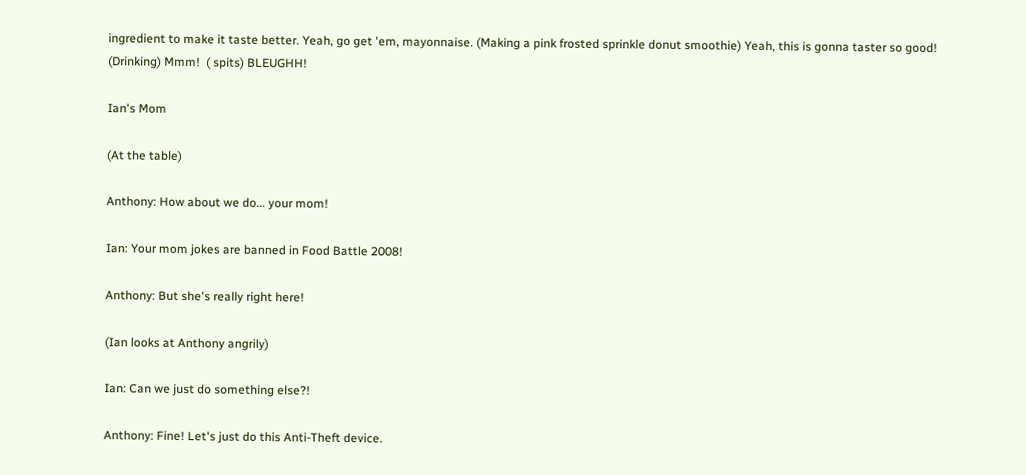ingredient to make it taste better. Yeah, go get 'em, mayonnaise. (Making a pink frosted sprinkle donut smoothie) Yeah, this is gonna taster so good! (Drinking) Mmm!  ( spits) BLEUGHH!

Ian's Mom

(At the table)

Anthony: How about we do... your mom!

Ian: Your mom jokes are banned in Food Battle 2008!

Anthony: But she's really right here!

(Ian looks at Anthony angrily)

Ian: Can we just do something else?!

Anthony: Fine! Let's just do this Anti-Theft device.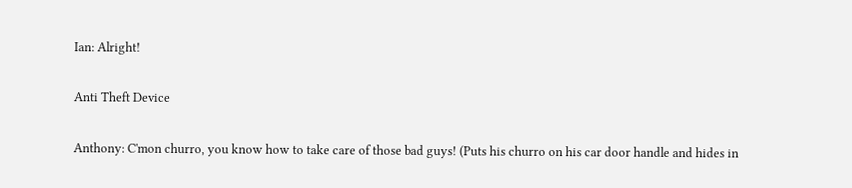Ian: Alright!

Anti Theft Device

Anthony: C'mon churro, you know how to take care of those bad guys! (Puts his churro on his car door handle and hides in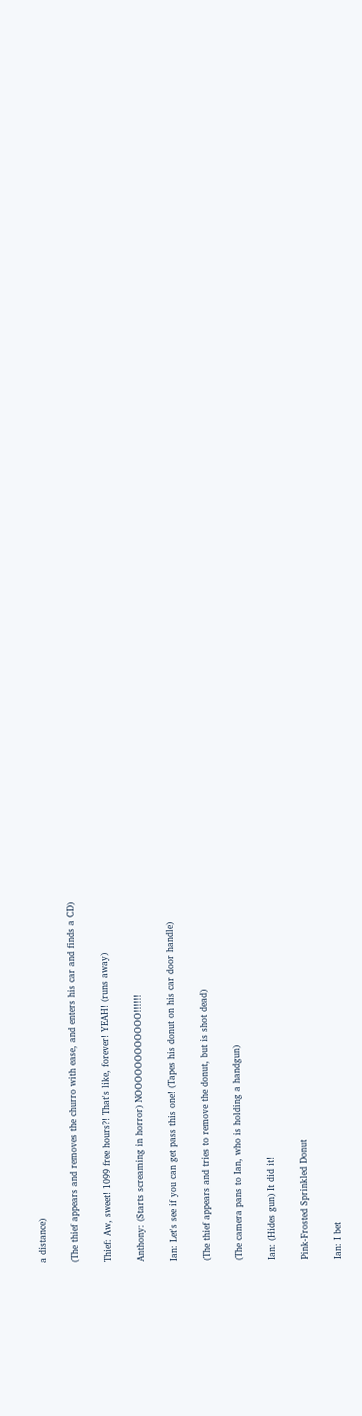a distance)

(The thief appears and removes the churro with ease, and enters his car and finds a CD)

Thief: Aw, sweet! 1099 free hours?! That's like, forever! YEAH! (runs away)

Anthony: (Starts screaming in horror) NOOOOOOOOOOOO!!!!!!

Ian: Let's see if you can get pass this one! (Tapes his donut on his car door handle)

(The thief appears and tries to remove the donut, but is shot dead)

(The camera pans to Ian, who is holding a handgun)

Ian: (Hides gun) It did it!

Pink-Frosted Sprinkled Donut

Ian: I bet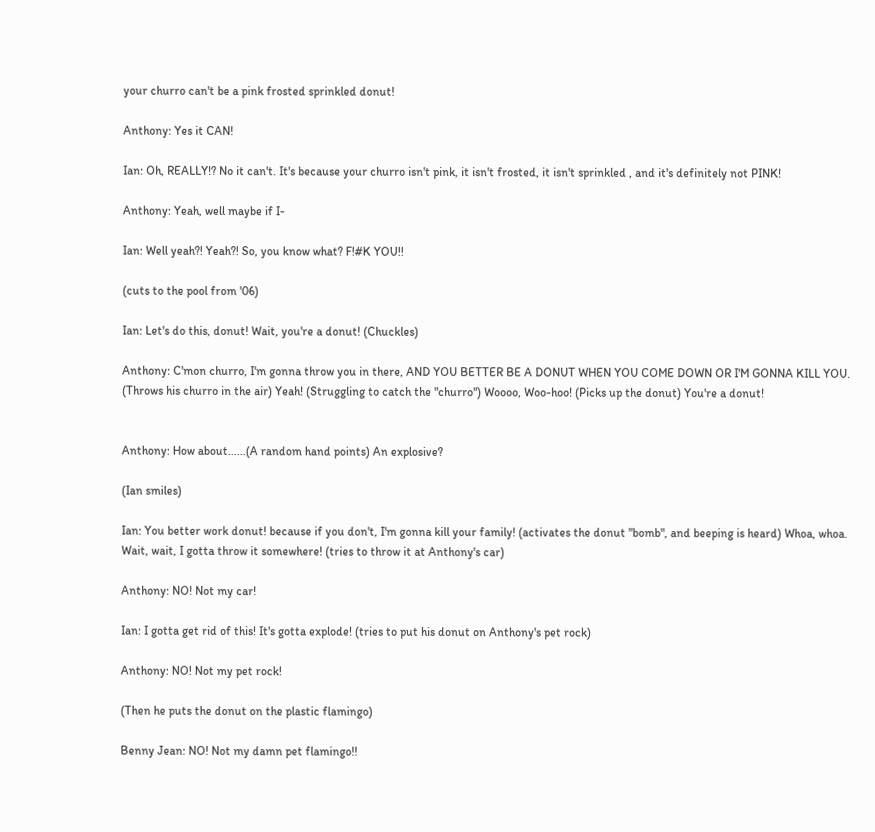your churro can't be a pink frosted sprinkled donut!

Anthony: Yes it CAN!

Ian: Oh, REALLY!? No it can't. It's because your churro isn't pink, it isn't frosted, it isn't sprinkled , and it's definitely not PINK!

Anthony: Yeah, well maybe if I-

Ian: Well yeah?! Yeah?! So, you know what? F!#K YOU!!

(cuts to the pool from '06)

Ian: Let's do this, donut! Wait, you're a donut! (Chuckles)

Anthony: C'mon churro, I'm gonna throw you in there, AND YOU BETTER BE A DONUT WHEN YOU COME DOWN OR I'M GONNA KILL YOU. (Throws his churro in the air) Yeah! (Struggling to catch the "churro") Woooo, Woo-hoo! (Picks up the donut) You're a donut!


Anthony: How about......(A random hand points) An explosive?

(Ian smiles)

Ian: You better work donut! because if you don't, I'm gonna kill your family! (activates the donut "bomb", and beeping is heard) Whoa, whoa. Wait, wait, I gotta throw it somewhere! (tries to throw it at Anthony's car)

Anthony: NO! Not my car!

Ian: I gotta get rid of this! It's gotta explode! (tries to put his donut on Anthony's pet rock)

Anthony: NO! Not my pet rock!

(Then he puts the donut on the plastic flamingo)

Benny Jean: NO! Not my damn pet flamingo!!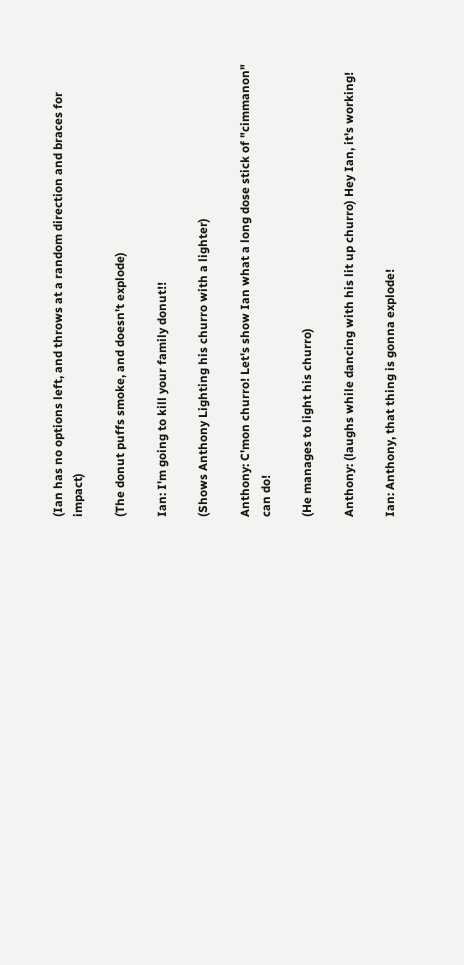(Ian has no options left, and throws at a random direction and braces for impact)

(The donut puffs smoke, and doesn't explode)

Ian: I'm going to kill your family donut!!

(Shows Anthony Lighting his churro with a lighter)

Anthony: C'mon churro! Let's show Ian what a long dose stick of "cimmanon" can do!

(He manages to light his churro)

Anthony: (laughs while dancing with his lit up churro) Hey Ian, it's working!

Ian: Anthony, that thing is gonna explode!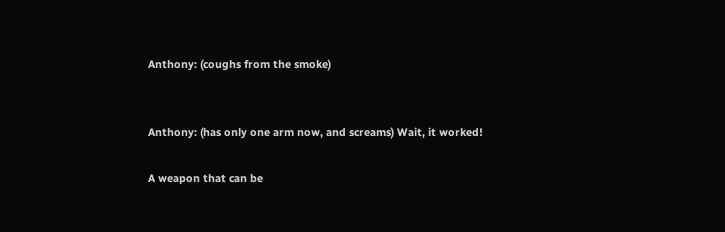Anthony: (coughs from the smoke)


Anthony: (has only one arm now, and screams) Wait, it worked!

A weapon that can be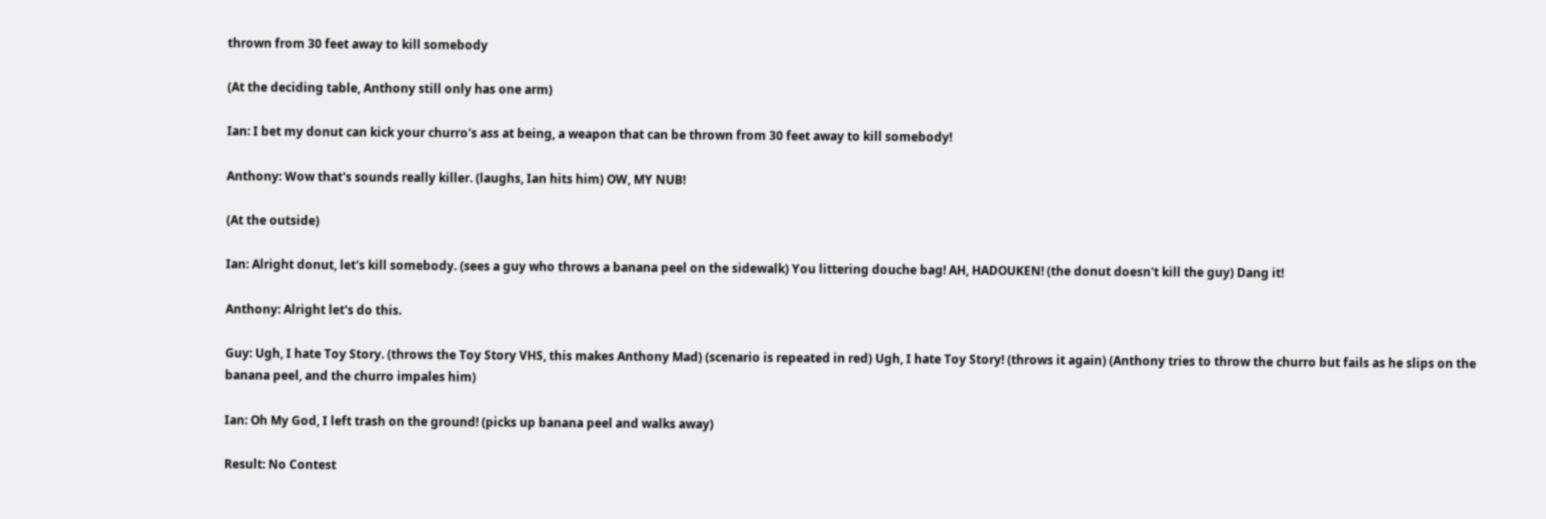thrown from 30 feet away to kill somebody

(At the deciding table, Anthony still only has one arm)

Ian: I bet my donut can kick your churro's ass at being, a weapon that can be thrown from 30 feet away to kill somebody!

Anthony: Wow that's sounds really killer. (laughs, Ian hits him) OW, MY NUB!

(At the outside)

Ian: Alright donut, let's kill somebody. (sees a guy who throws a banana peel on the sidewalk) You littering douche bag! AH, HADOUKEN! (the donut doesn't kill the guy) Dang it!

Anthony: Alright let's do this.

Guy: Ugh, I hate Toy Story. (throws the Toy Story VHS, this makes Anthony Mad) (scenario is repeated in red) Ugh, I hate Toy Story! (throws it again) (Anthony tries to throw the churro but fails as he slips on the banana peel, and the churro impales him)

Ian: Oh My God, I left trash on the ground! (picks up banana peel and walks away)

Result: No Contest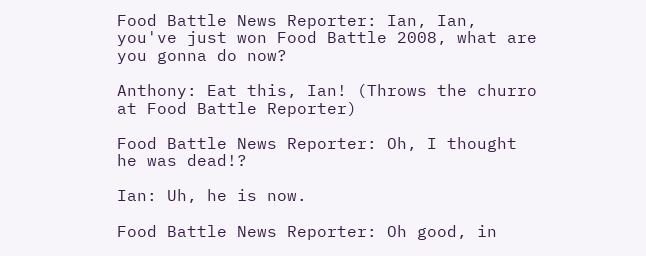Food Battle News Reporter: Ian, Ian, you've just won Food Battle 2008, what are you gonna do now?

Anthony: Eat this, Ian! (Throws the churro at Food Battle Reporter)

Food Battle News Reporter: Oh, I thought he was dead!?

Ian: Uh, he is now.

Food Battle News Reporter: Oh good, in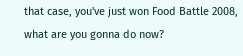that case, you've just won Food Battle 2008, what are you gonna do now?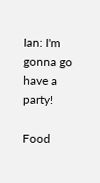Ian: I'm gonna go have a party!

Food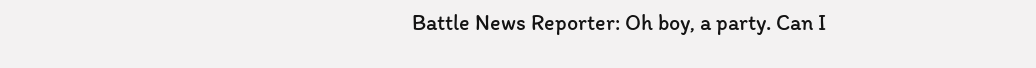Battle News Reporter: Oh boy, a party. Can I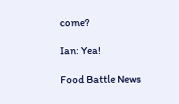come?

Ian: Yea!

Food Battle News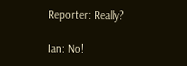Reporter: Really?

Ian: No!